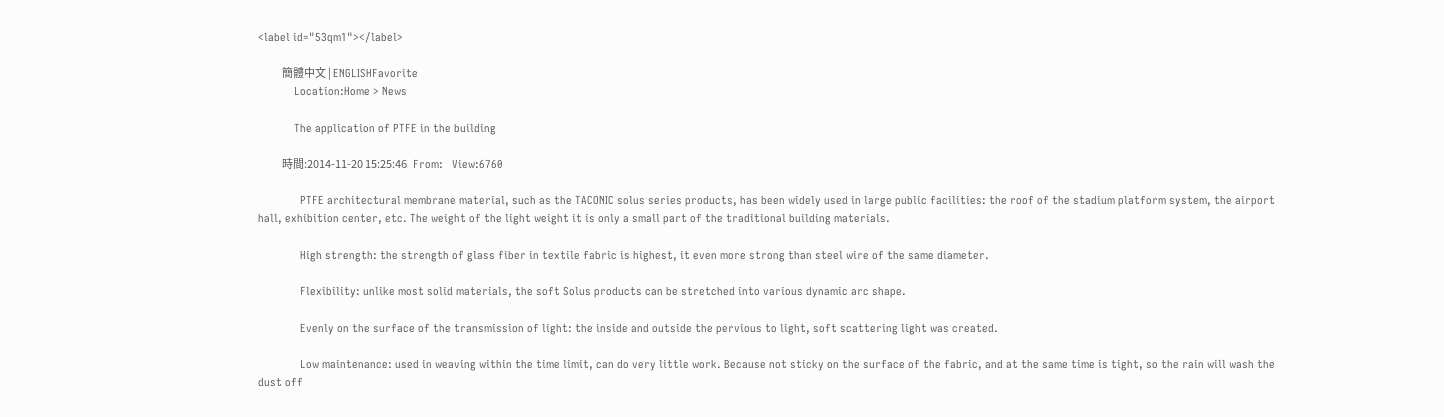<label id="53qm1"></label>

            簡體中文 | ENGLISHFavorite
            Location:Home > News

            The application of PTFE in the building

            時間:2014-11-20 15:25:46   From:   View:6760

              PTFE architectural membrane material, such as the TACONIC solus series products, has been widely used in large public facilities: the roof of the stadium platform system, the airport hall, exhibition center, etc. The weight of the light weight it is only a small part of the traditional building materials.

              High strength: the strength of glass fiber in textile fabric is highest, it even more strong than steel wire of the same diameter.

              Flexibility: unlike most solid materials, the soft Solus products can be stretched into various dynamic arc shape.

              Evenly on the surface of the transmission of light: the inside and outside the pervious to light, soft scattering light was created.

              Low maintenance: used in weaving within the time limit, can do very little work. Because not sticky on the surface of the fabric, and at the same time is tight, so the rain will wash the dust off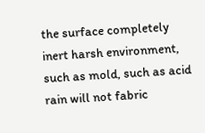the surface completely inert harsh environment, such as mold, such as acid rain will not fabric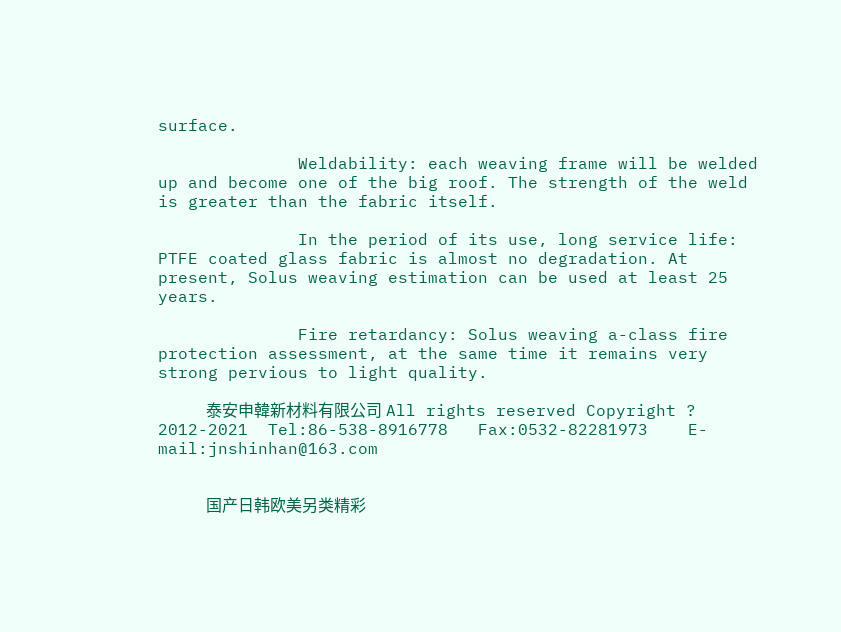surface.

              Weldability: each weaving frame will be welded up and become one of the big roof. The strength of the weld is greater than the fabric itself.

              In the period of its use, long service life: PTFE coated glass fabric is almost no degradation. At present, Solus weaving estimation can be used at least 25 years.

              Fire retardancy: Solus weaving a-class fire protection assessment, at the same time it remains very strong pervious to light quality.

            泰安申韓新材料有限公司 All rights reserved Copyright ? 2012-2021  Tel:86-538-8916778   Fax:0532-82281973    E-mail:jnshinhan@163.com


            国产日韩欧美另类精彩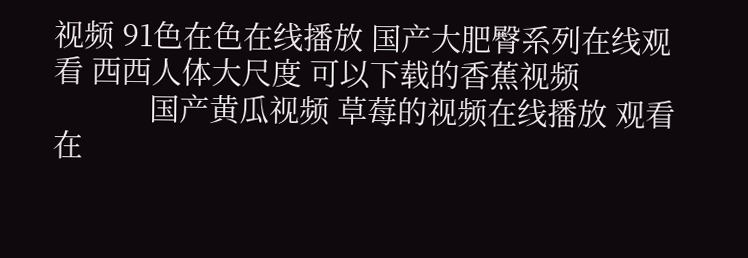视频 91色在色在线播放 国产大肥臀系列在线观看 西西人体大尺度 可以下载的香蕉视频
            国产黄瓜视频 草莓的视频在线播放 观看在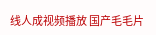线人成视频播放 国产毛毛片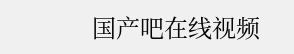国产吧在线视频